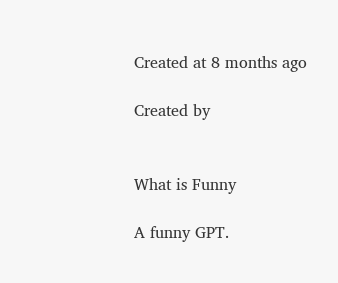Created at 8 months ago

Created by


What is Funny

A funny GPT.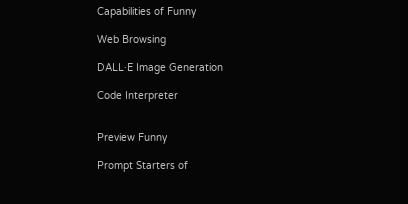Capabilities of Funny

Web Browsing

DALL·E Image Generation

Code Interpreter


Preview Funny

Prompt Starters of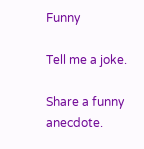Funny

Tell me a joke.

Share a funny anecdote.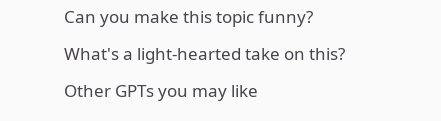Can you make this topic funny?

What's a light-hearted take on this?

Other GPTs you may like